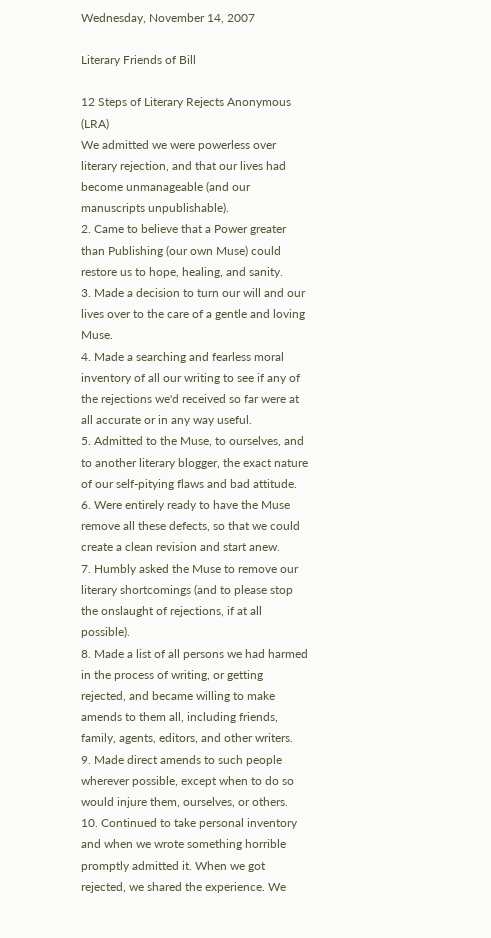Wednesday, November 14, 2007

Literary Friends of Bill

12 Steps of Literary Rejects Anonymous (LRA)
We admitted we were powerless over literary rejection, and that our lives had become unmanageable (and our manuscripts unpublishable).
2. Came to believe that a Power greater than Publishing (our own Muse) could restore us to hope, healing, and sanity.
3. Made a decision to turn our will and our lives over to the care of a gentle and loving Muse.
4. Made a searching and fearless moral inventory of all our writing to see if any of the rejections we'd received so far were at all accurate or in any way useful.
5. Admitted to the Muse, to ourselves, and to another literary blogger, the exact nature of our self-pitying flaws and bad attitude.
6. Were entirely ready to have the Muse remove all these defects, so that we could create a clean revision and start anew.
7. Humbly asked the Muse to remove our literary shortcomings (and to please stop the onslaught of rejections, if at all possible).
8. Made a list of all persons we had harmed in the process of writing, or getting rejected, and became willing to make amends to them all, including friends, family, agents, editors, and other writers.
9. Made direct amends to such people wherever possible, except when to do so would injure them, ourselves, or others.
10. Continued to take personal inventory and when we wrote something horrible promptly admitted it. When we got rejected, we shared the experience. We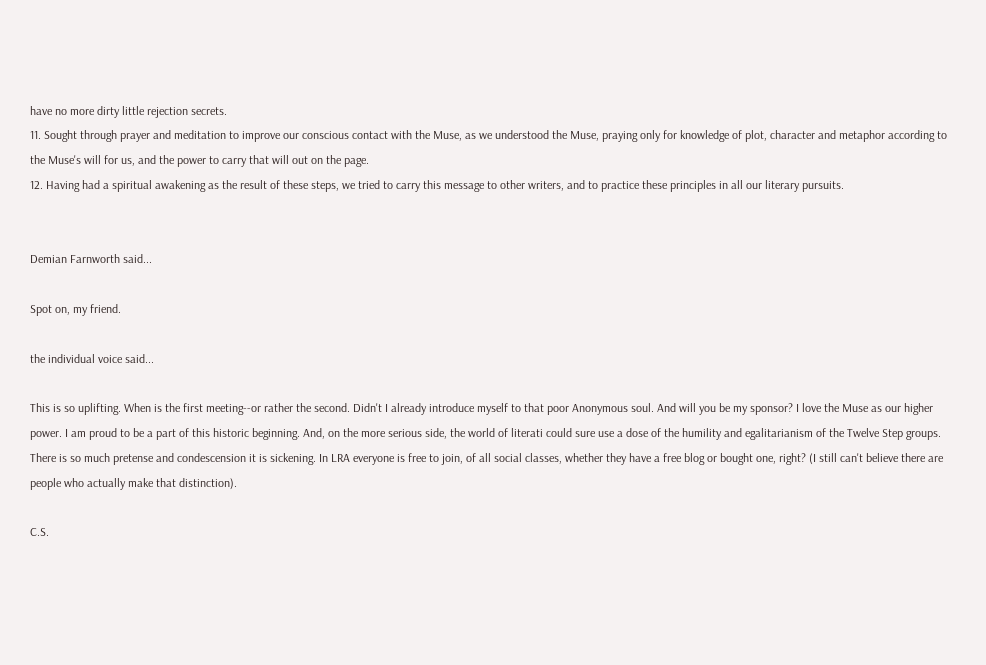have no more dirty little rejection secrets.
11. Sought through prayer and meditation to improve our conscious contact with the Muse, as we understood the Muse, praying only for knowledge of plot, character and metaphor according to the Muse's will for us, and the power to carry that will out on the page.
12. Having had a spiritual awakening as the result of these steps, we tried to carry this message to other writers, and to practice these principles in all our literary pursuits.


Demian Farnworth said...

Spot on, my friend.

the individual voice said...

This is so uplifting. When is the first meeting--or rather the second. Didn't I already introduce myself to that poor Anonymous soul. And will you be my sponsor? I love the Muse as our higher power. I am proud to be a part of this historic beginning. And, on the more serious side, the world of literati could sure use a dose of the humility and egalitarianism of the Twelve Step groups. There is so much pretense and condescension it is sickening. In LRA everyone is free to join, of all social classes, whether they have a free blog or bought one, right? (I still can't believe there are people who actually make that distinction).

C.S.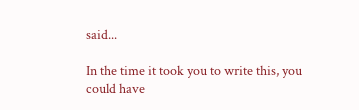said...

In the time it took you to write this, you could have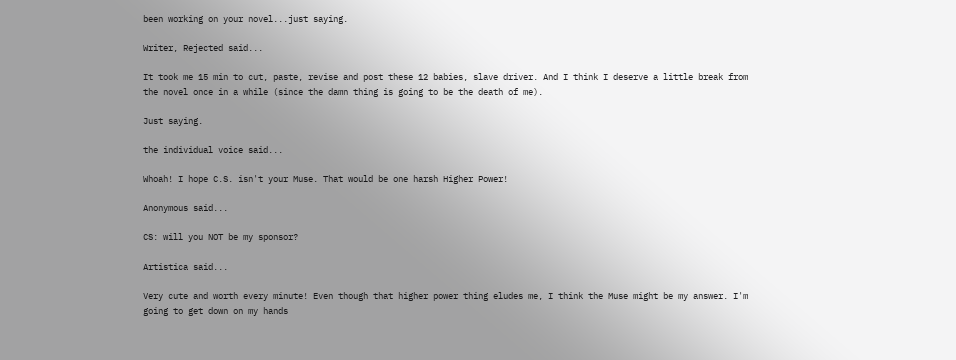been working on your novel...just saying.

Writer, Rejected said...

It took me 15 min to cut, paste, revise and post these 12 babies, slave driver. And I think I deserve a little break from the novel once in a while (since the damn thing is going to be the death of me).

Just saying.

the individual voice said...

Whoah! I hope C.S. isn't your Muse. That would be one harsh Higher Power!

Anonymous said...

CS: will you NOT be my sponsor?

Artistica said...

Very cute and worth every minute! Even though that higher power thing eludes me, I think the Muse might be my answer. I'm going to get down on my hands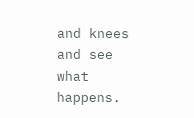and knees and see what happens.